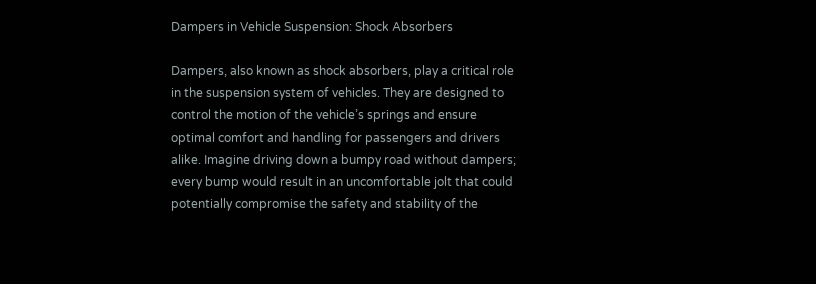Dampers in Vehicle Suspension: Shock Absorbers

Dampers, also known as shock absorbers, play a critical role in the suspension system of vehicles. They are designed to control the motion of the vehicle’s springs and ensure optimal comfort and handling for passengers and drivers alike. Imagine driving down a bumpy road without dampers; every bump would result in an uncomfortable jolt that could potentially compromise the safety and stability of the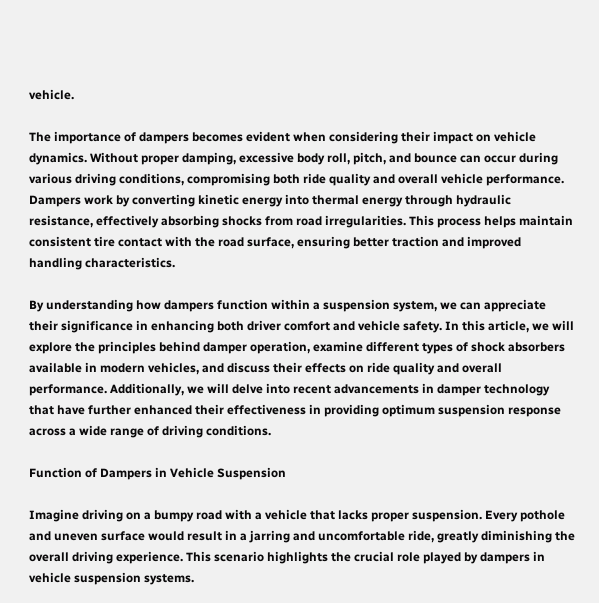vehicle.

The importance of dampers becomes evident when considering their impact on vehicle dynamics. Without proper damping, excessive body roll, pitch, and bounce can occur during various driving conditions, compromising both ride quality and overall vehicle performance. Dampers work by converting kinetic energy into thermal energy through hydraulic resistance, effectively absorbing shocks from road irregularities. This process helps maintain consistent tire contact with the road surface, ensuring better traction and improved handling characteristics.

By understanding how dampers function within a suspension system, we can appreciate their significance in enhancing both driver comfort and vehicle safety. In this article, we will explore the principles behind damper operation, examine different types of shock absorbers available in modern vehicles, and discuss their effects on ride quality and overall performance. Additionally, we will delve into recent advancements in damper technology that have further enhanced their effectiveness in providing optimum suspension response across a wide range of driving conditions.

Function of Dampers in Vehicle Suspension

Imagine driving on a bumpy road with a vehicle that lacks proper suspension. Every pothole and uneven surface would result in a jarring and uncomfortable ride, greatly diminishing the overall driving experience. This scenario highlights the crucial role played by dampers in vehicle suspension systems.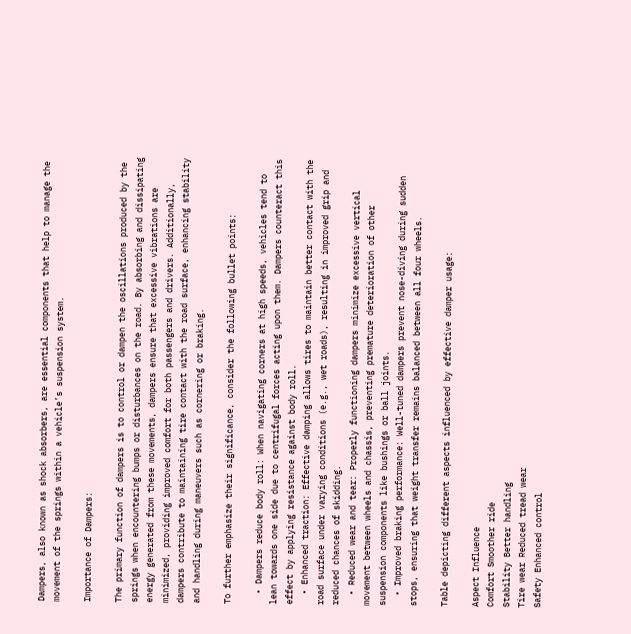Dampers, also known as shock absorbers, are essential components that help to manage the movement of the springs within a vehicle’s suspension system.

Importance of Dampers:

The primary function of dampers is to control or dampen the oscillations produced by the springs when encountering bumps or disturbances on the road. By absorbing and dissipating energy generated from these movements, dampers ensure that excessive vibrations are minimized, providing improved comfort for both passengers and drivers. Additionally, dampers contribute to maintaining tire contact with the road surface, enhancing stability and handling during maneuvers such as cornering or braking.

To further emphasize their significance, consider the following bullet points:

  • Dampers reduce body roll: When navigating corners at high speeds, vehicles tend to lean towards one side due to centrifugal forces acting upon them. Dampers counteract this effect by applying resistance against body roll.
  • Enhanced traction: Effective damping allows tires to maintain better contact with the road surface under varying conditions (e.g., wet roads), resulting in improved grip and reduced chances of skidding.
  • Reduced wear and tear: Properly functioning dampers minimize excessive vertical movement between wheels and chassis, preventing premature deterioration of other suspension components like bushings or ball joints.
  • Improved braking performance: Well-tuned dampers prevent nose-diving during sudden stops, ensuring that weight transfer remains balanced between all four wheels.

Table depicting different aspects influenced by effective damper usage:

Aspect Influence
Comfort Smoother ride
Stability Better handling
Tire wear Reduced tread wear
Safety Enhanced control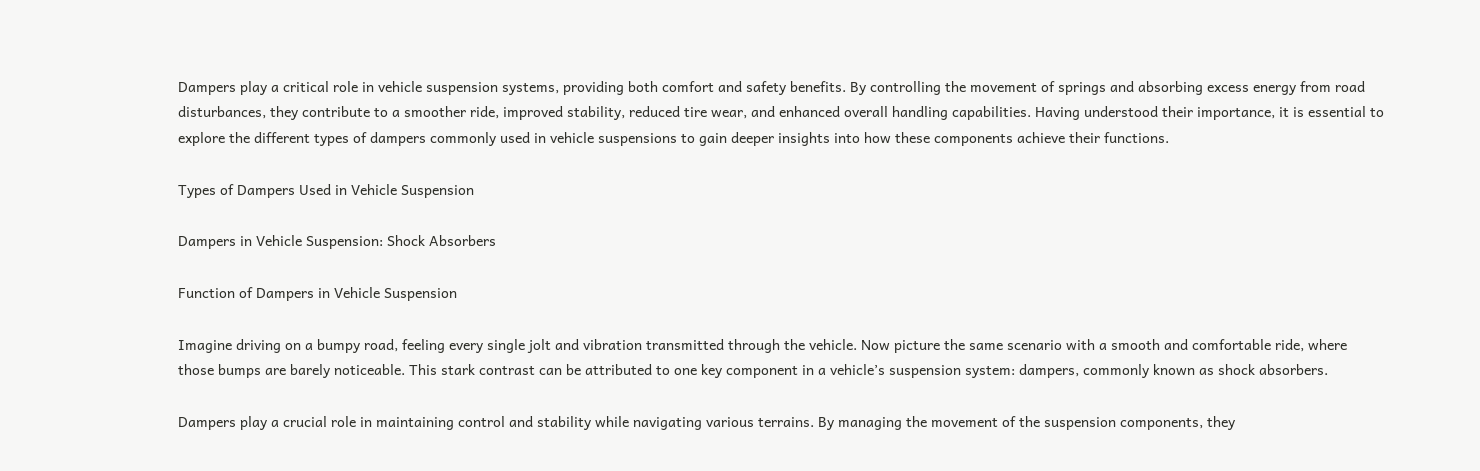Dampers play a critical role in vehicle suspension systems, providing both comfort and safety benefits. By controlling the movement of springs and absorbing excess energy from road disturbances, they contribute to a smoother ride, improved stability, reduced tire wear, and enhanced overall handling capabilities. Having understood their importance, it is essential to explore the different types of dampers commonly used in vehicle suspensions to gain deeper insights into how these components achieve their functions.

Types of Dampers Used in Vehicle Suspension

Dampers in Vehicle Suspension: Shock Absorbers

Function of Dampers in Vehicle Suspension

Imagine driving on a bumpy road, feeling every single jolt and vibration transmitted through the vehicle. Now picture the same scenario with a smooth and comfortable ride, where those bumps are barely noticeable. This stark contrast can be attributed to one key component in a vehicle’s suspension system: dampers, commonly known as shock absorbers.

Dampers play a crucial role in maintaining control and stability while navigating various terrains. By managing the movement of the suspension components, they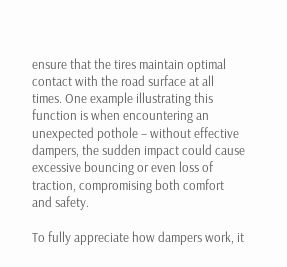ensure that the tires maintain optimal contact with the road surface at all times. One example illustrating this function is when encountering an unexpected pothole – without effective dampers, the sudden impact could cause excessive bouncing or even loss of traction, compromising both comfort and safety.

To fully appreciate how dampers work, it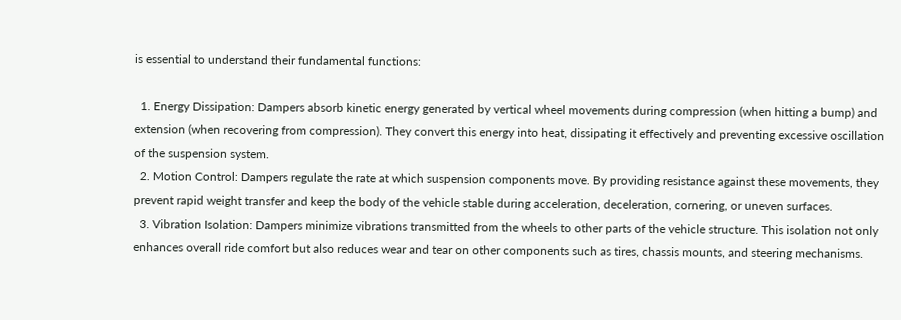is essential to understand their fundamental functions:

  1. Energy Dissipation: Dampers absorb kinetic energy generated by vertical wheel movements during compression (when hitting a bump) and extension (when recovering from compression). They convert this energy into heat, dissipating it effectively and preventing excessive oscillation of the suspension system.
  2. Motion Control: Dampers regulate the rate at which suspension components move. By providing resistance against these movements, they prevent rapid weight transfer and keep the body of the vehicle stable during acceleration, deceleration, cornering, or uneven surfaces.
  3. Vibration Isolation: Dampers minimize vibrations transmitted from the wheels to other parts of the vehicle structure. This isolation not only enhances overall ride comfort but also reduces wear and tear on other components such as tires, chassis mounts, and steering mechanisms.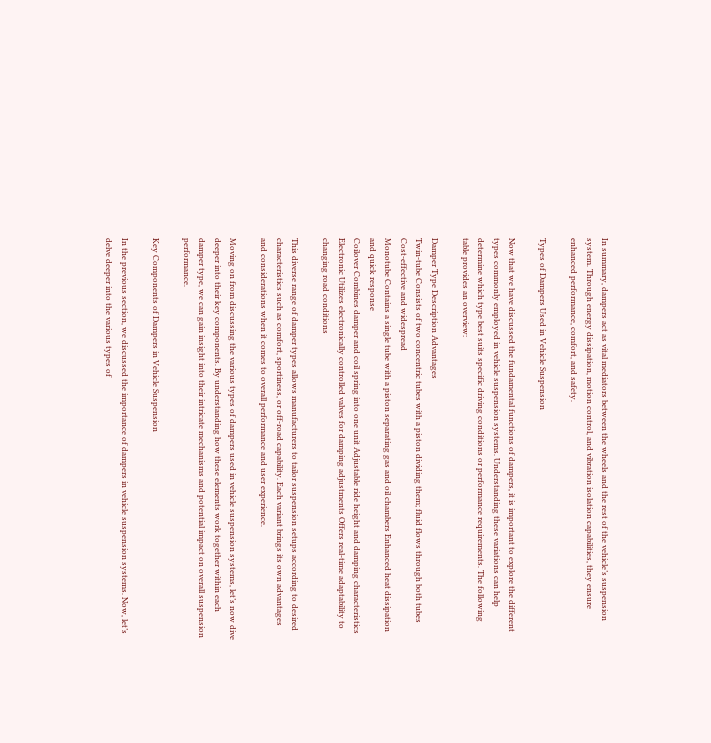In summary, dampers act as vital mediators between the wheels and the rest of the vehicle’s suspension system. Through energy dissipation, motion control, and vibration isolation capabilities, they ensure enhanced performance, comfort, and safety.

Types of Dampers Used in Vehicle Suspension

Now that we have discussed the fundamental functions of dampers, it is important to explore the different types commonly employed in vehicle suspension systems. Understanding these variations can help determine which type best suits specific driving conditions or performance requirements. The following table provides an overview:

Damper Type Description Advantages
Twin-tube Consists of two concentric tubes with a piston dividing them; fluid flows through both tubes Cost-effective and widespread
Monotube Contains a single tube with a piston separating gas and oil chambers Enhanced heat dissipation and quick response
Coilover Combines damper and coil spring into one unit Adjustable ride height and damping characteristics
Electronic Utilizes electronically controlled valves for damping adjustments Offers real-time adaptability to changing road conditions

This diverse range of damper types allows manufacturers to tailor suspension setups according to desired characteristics such as comfort, sportiness, or off-road capability. Each variant brings its own advantages and considerations when it comes to overall performance and user experience.

Moving on from discussing the various types of dampers used in vehicle suspension systems, let’s now dive deeper into their key components. By understanding how these elements work together within each damper type, we can gain insight into their intricate mechanisms and potential impact on overall suspension performance.

Key Components of Dampers in Vehicle Suspension

In the previous section, we discussed the importance of dampers in vehicle suspension systems. Now, let’s delve deeper into the various types of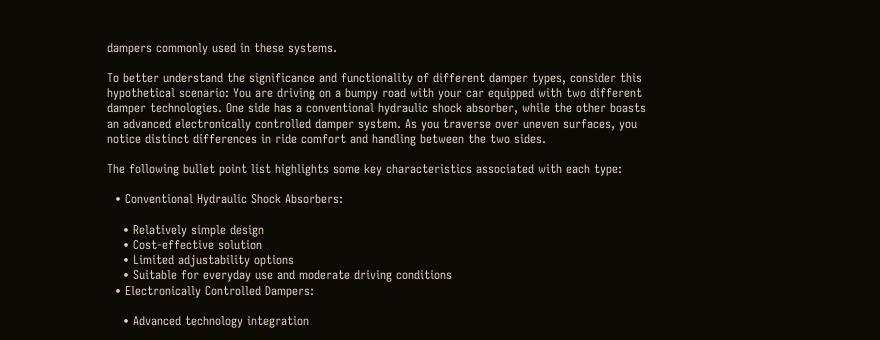dampers commonly used in these systems.

To better understand the significance and functionality of different damper types, consider this hypothetical scenario: You are driving on a bumpy road with your car equipped with two different damper technologies. One side has a conventional hydraulic shock absorber, while the other boasts an advanced electronically controlled damper system. As you traverse over uneven surfaces, you notice distinct differences in ride comfort and handling between the two sides.

The following bullet point list highlights some key characteristics associated with each type:

  • Conventional Hydraulic Shock Absorbers:

    • Relatively simple design
    • Cost-effective solution
    • Limited adjustability options
    • Suitable for everyday use and moderate driving conditions
  • Electronically Controlled Dampers:

    • Advanced technology integration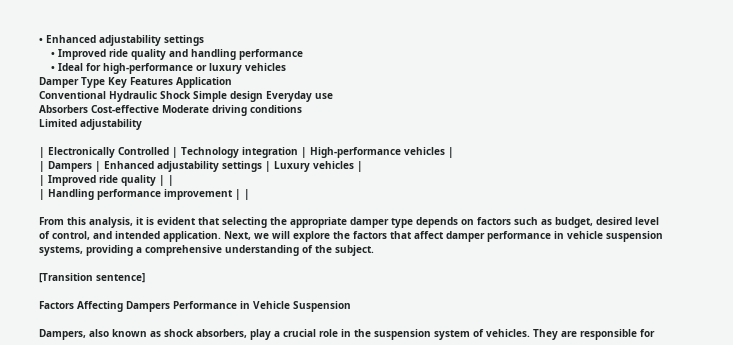• Enhanced adjustability settings
    • Improved ride quality and handling performance
    • Ideal for high-performance or luxury vehicles
Damper Type Key Features Application
Conventional Hydraulic Shock Simple design Everyday use
Absorbers Cost-effective Moderate driving conditions
Limited adjustability

| Electronically Controlled | Technology integration | High-performance vehicles |
| Dampers | Enhanced adjustability settings | Luxury vehicles |
| Improved ride quality | |
| Handling performance improvement | |

From this analysis, it is evident that selecting the appropriate damper type depends on factors such as budget, desired level of control, and intended application. Next, we will explore the factors that affect damper performance in vehicle suspension systems, providing a comprehensive understanding of the subject.

[Transition sentence]

Factors Affecting Dampers Performance in Vehicle Suspension

Dampers, also known as shock absorbers, play a crucial role in the suspension system of vehicles. They are responsible for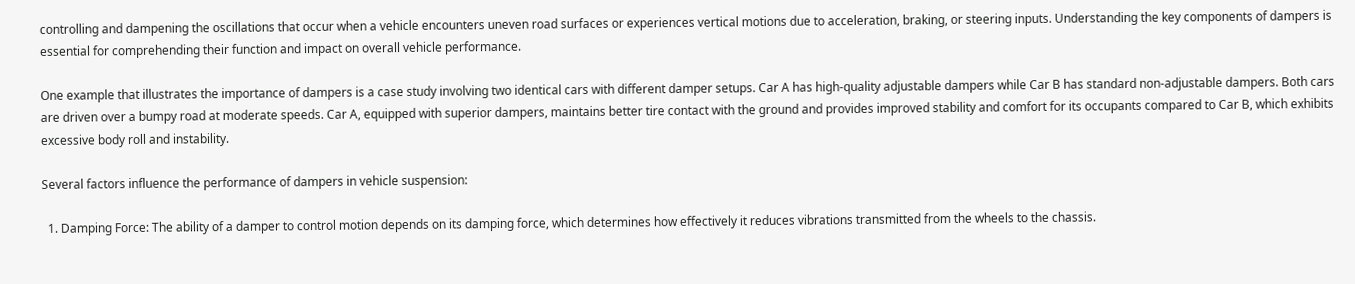controlling and dampening the oscillations that occur when a vehicle encounters uneven road surfaces or experiences vertical motions due to acceleration, braking, or steering inputs. Understanding the key components of dampers is essential for comprehending their function and impact on overall vehicle performance.

One example that illustrates the importance of dampers is a case study involving two identical cars with different damper setups. Car A has high-quality adjustable dampers while Car B has standard non-adjustable dampers. Both cars are driven over a bumpy road at moderate speeds. Car A, equipped with superior dampers, maintains better tire contact with the ground and provides improved stability and comfort for its occupants compared to Car B, which exhibits excessive body roll and instability.

Several factors influence the performance of dampers in vehicle suspension:

  1. Damping Force: The ability of a damper to control motion depends on its damping force, which determines how effectively it reduces vibrations transmitted from the wheels to the chassis.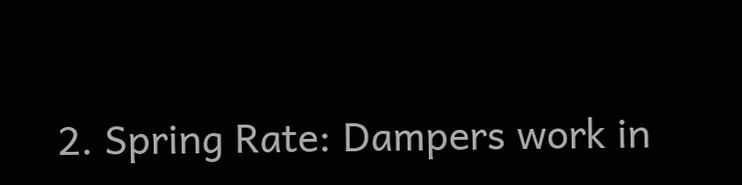2. Spring Rate: Dampers work in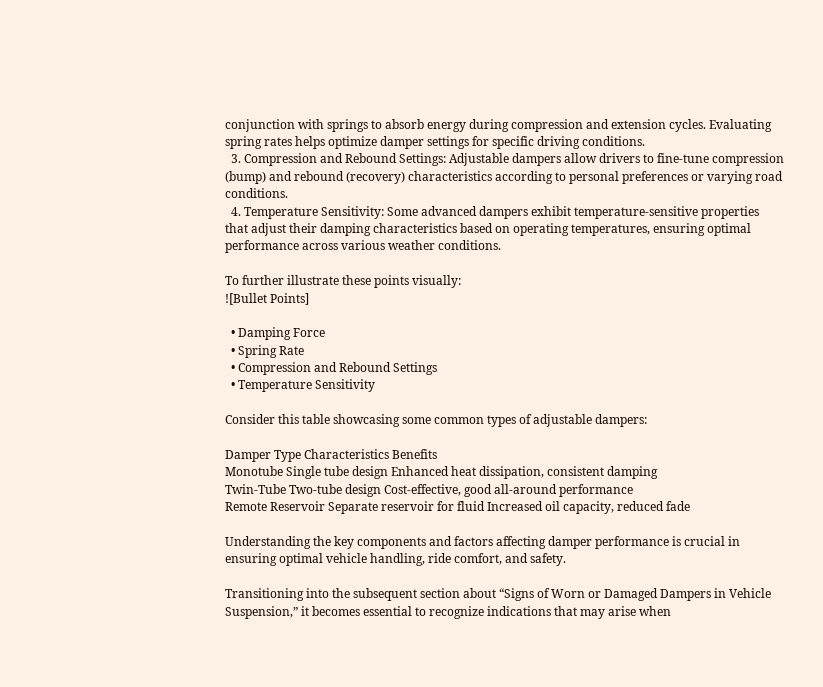conjunction with springs to absorb energy during compression and extension cycles. Evaluating spring rates helps optimize damper settings for specific driving conditions.
  3. Compression and Rebound Settings: Adjustable dampers allow drivers to fine-tune compression (bump) and rebound (recovery) characteristics according to personal preferences or varying road conditions.
  4. Temperature Sensitivity: Some advanced dampers exhibit temperature-sensitive properties that adjust their damping characteristics based on operating temperatures, ensuring optimal performance across various weather conditions.

To further illustrate these points visually:
![Bullet Points]

  • Damping Force
  • Spring Rate
  • Compression and Rebound Settings
  • Temperature Sensitivity

Consider this table showcasing some common types of adjustable dampers:

Damper Type Characteristics Benefits
Monotube Single tube design Enhanced heat dissipation, consistent damping
Twin-Tube Two-tube design Cost-effective, good all-around performance
Remote Reservoir Separate reservoir for fluid Increased oil capacity, reduced fade

Understanding the key components and factors affecting damper performance is crucial in ensuring optimal vehicle handling, ride comfort, and safety.

Transitioning into the subsequent section about “Signs of Worn or Damaged Dampers in Vehicle Suspension,” it becomes essential to recognize indications that may arise when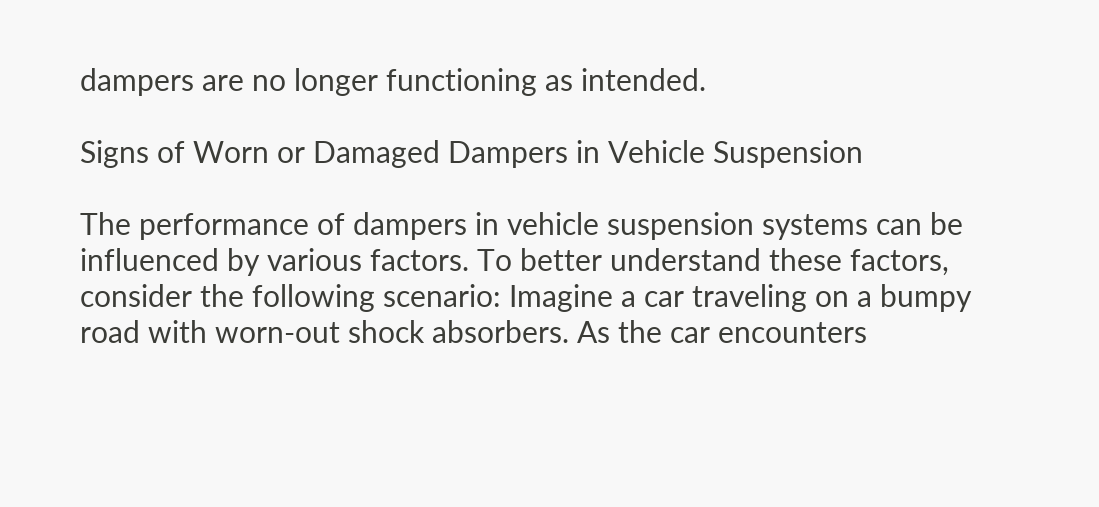dampers are no longer functioning as intended.

Signs of Worn or Damaged Dampers in Vehicle Suspension

The performance of dampers in vehicle suspension systems can be influenced by various factors. To better understand these factors, consider the following scenario: Imagine a car traveling on a bumpy road with worn-out shock absorbers. As the car encounters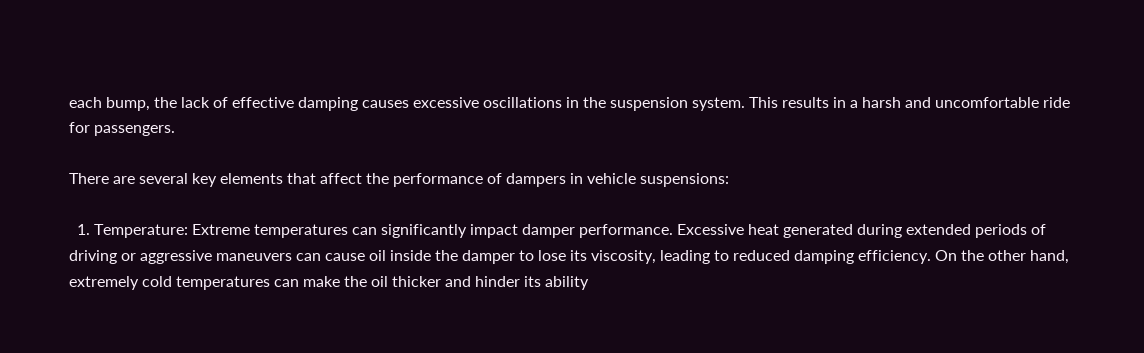each bump, the lack of effective damping causes excessive oscillations in the suspension system. This results in a harsh and uncomfortable ride for passengers.

There are several key elements that affect the performance of dampers in vehicle suspensions:

  1. Temperature: Extreme temperatures can significantly impact damper performance. Excessive heat generated during extended periods of driving or aggressive maneuvers can cause oil inside the damper to lose its viscosity, leading to reduced damping efficiency. On the other hand, extremely cold temperatures can make the oil thicker and hinder its ability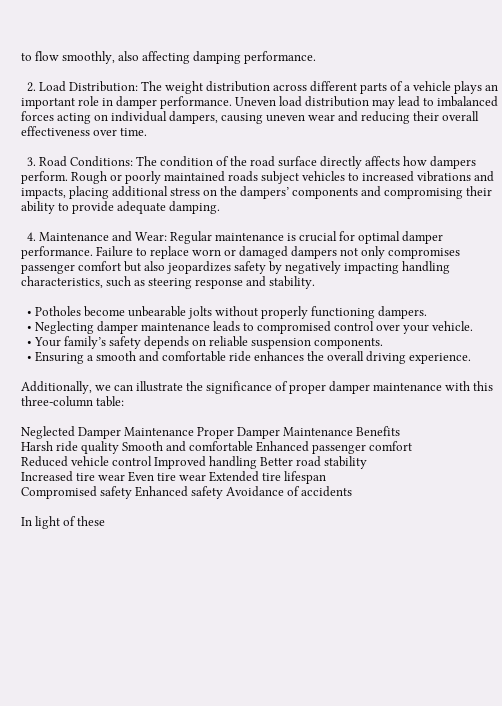to flow smoothly, also affecting damping performance.

  2. Load Distribution: The weight distribution across different parts of a vehicle plays an important role in damper performance. Uneven load distribution may lead to imbalanced forces acting on individual dampers, causing uneven wear and reducing their overall effectiveness over time.

  3. Road Conditions: The condition of the road surface directly affects how dampers perform. Rough or poorly maintained roads subject vehicles to increased vibrations and impacts, placing additional stress on the dampers’ components and compromising their ability to provide adequate damping.

  4. Maintenance and Wear: Regular maintenance is crucial for optimal damper performance. Failure to replace worn or damaged dampers not only compromises passenger comfort but also jeopardizes safety by negatively impacting handling characteristics, such as steering response and stability.

  • Potholes become unbearable jolts without properly functioning dampers.
  • Neglecting damper maintenance leads to compromised control over your vehicle.
  • Your family’s safety depends on reliable suspension components.
  • Ensuring a smooth and comfortable ride enhances the overall driving experience.

Additionally, we can illustrate the significance of proper damper maintenance with this three-column table:

Neglected Damper Maintenance Proper Damper Maintenance Benefits
Harsh ride quality Smooth and comfortable Enhanced passenger comfort
Reduced vehicle control Improved handling Better road stability
Increased tire wear Even tire wear Extended tire lifespan
Compromised safety Enhanced safety Avoidance of accidents

In light of these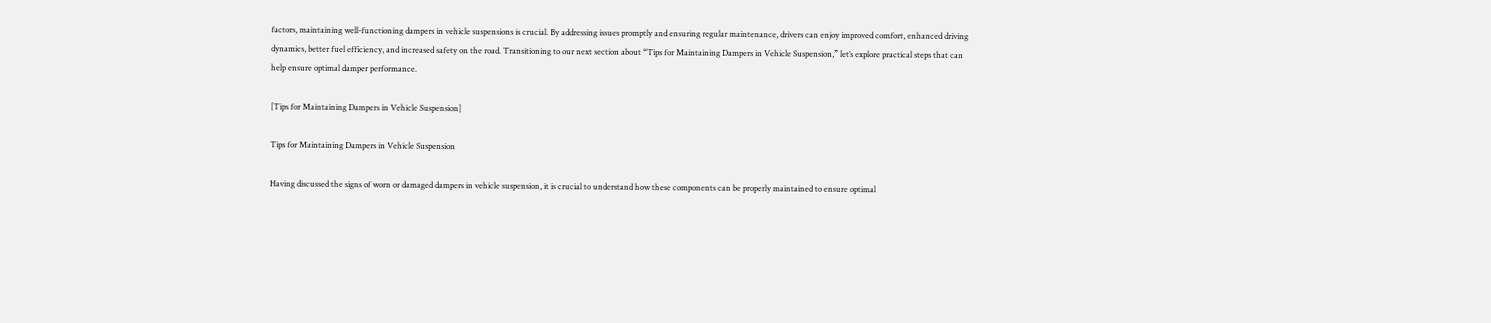factors, maintaining well-functioning dampers in vehicle suspensions is crucial. By addressing issues promptly and ensuring regular maintenance, drivers can enjoy improved comfort, enhanced driving dynamics, better fuel efficiency, and increased safety on the road. Transitioning to our next section about “Tips for Maintaining Dampers in Vehicle Suspension,” let’s explore practical steps that can help ensure optimal damper performance.

[Tips for Maintaining Dampers in Vehicle Suspension]

Tips for Maintaining Dampers in Vehicle Suspension

Having discussed the signs of worn or damaged dampers in vehicle suspension, it is crucial to understand how these components can be properly maintained to ensure optimal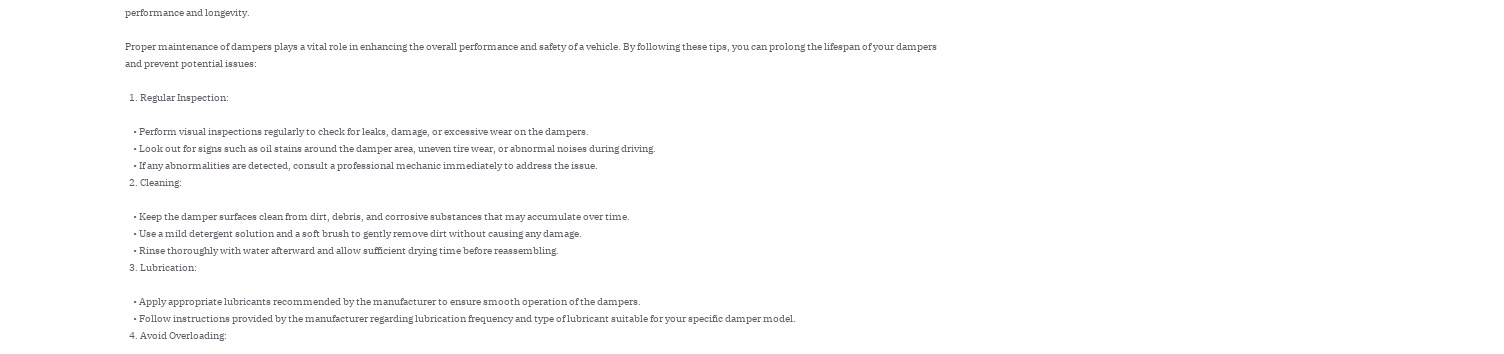performance and longevity.

Proper maintenance of dampers plays a vital role in enhancing the overall performance and safety of a vehicle. By following these tips, you can prolong the lifespan of your dampers and prevent potential issues:

  1. Regular Inspection:

    • Perform visual inspections regularly to check for leaks, damage, or excessive wear on the dampers.
    • Look out for signs such as oil stains around the damper area, uneven tire wear, or abnormal noises during driving.
    • If any abnormalities are detected, consult a professional mechanic immediately to address the issue.
  2. Cleaning:

    • Keep the damper surfaces clean from dirt, debris, and corrosive substances that may accumulate over time.
    • Use a mild detergent solution and a soft brush to gently remove dirt without causing any damage.
    • Rinse thoroughly with water afterward and allow sufficient drying time before reassembling.
  3. Lubrication:

    • Apply appropriate lubricants recommended by the manufacturer to ensure smooth operation of the dampers.
    • Follow instructions provided by the manufacturer regarding lubrication frequency and type of lubricant suitable for your specific damper model.
  4. Avoid Overloading: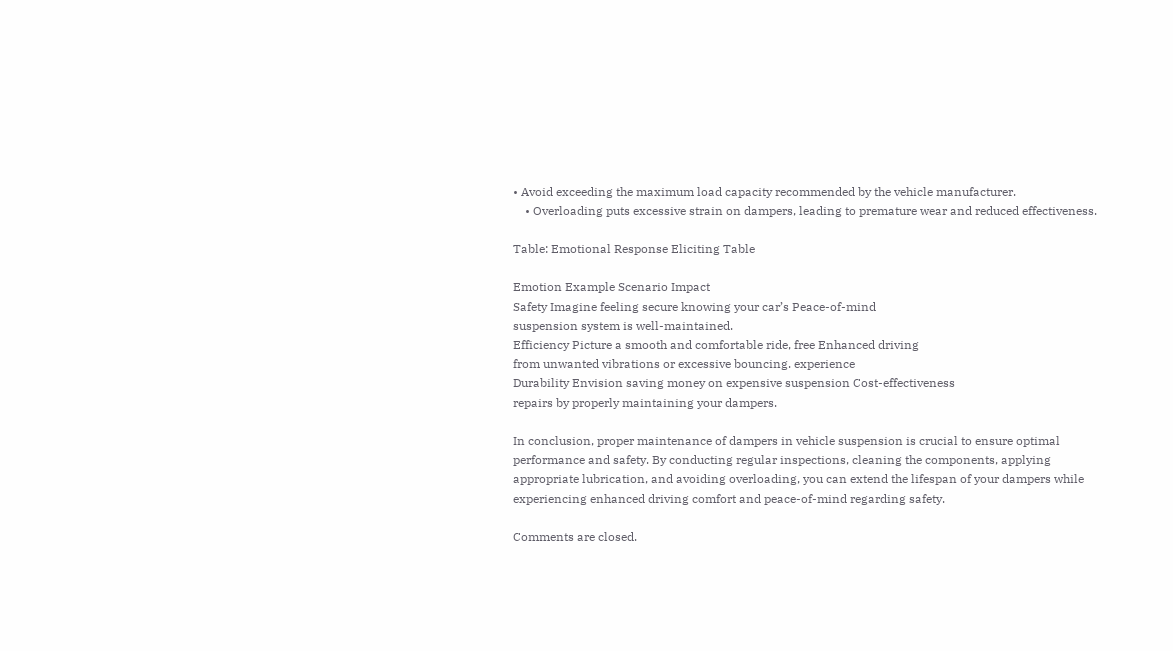• Avoid exceeding the maximum load capacity recommended by the vehicle manufacturer.
    • Overloading puts excessive strain on dampers, leading to premature wear and reduced effectiveness.

Table: Emotional Response Eliciting Table

Emotion Example Scenario Impact
Safety Imagine feeling secure knowing your car’s Peace-of-mind
suspension system is well-maintained.
Efficiency Picture a smooth and comfortable ride, free Enhanced driving
from unwanted vibrations or excessive bouncing. experience
Durability Envision saving money on expensive suspension Cost-effectiveness
repairs by properly maintaining your dampers.

In conclusion, proper maintenance of dampers in vehicle suspension is crucial to ensure optimal performance and safety. By conducting regular inspections, cleaning the components, applying appropriate lubrication, and avoiding overloading, you can extend the lifespan of your dampers while experiencing enhanced driving comfort and peace-of-mind regarding safety.

Comments are closed.